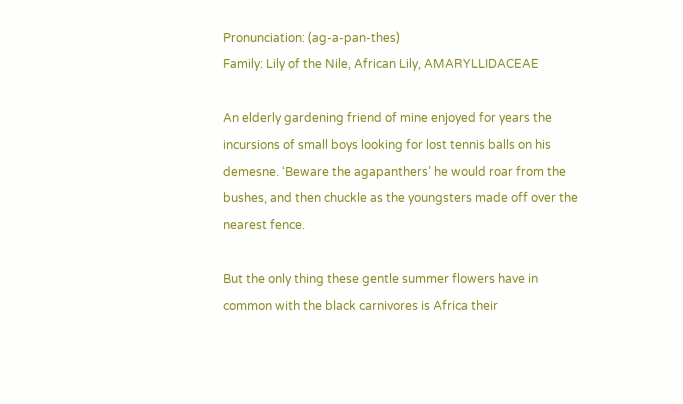Pronunciation: (ag-a-pan-thes)
Family: Lily of the Nile, African Lily, AMARYLLIDACEAE

An elderly gardening friend of mine enjoyed for years the incursions of small boys looking for lost tennis balls on his demesne. ‘Beware the agapanthers’ he would roar from the bushes, and then chuckle as the youngsters made off over the nearest fence.

But the only thing these gentle summer flowers have in common with the black carnivores is Africa their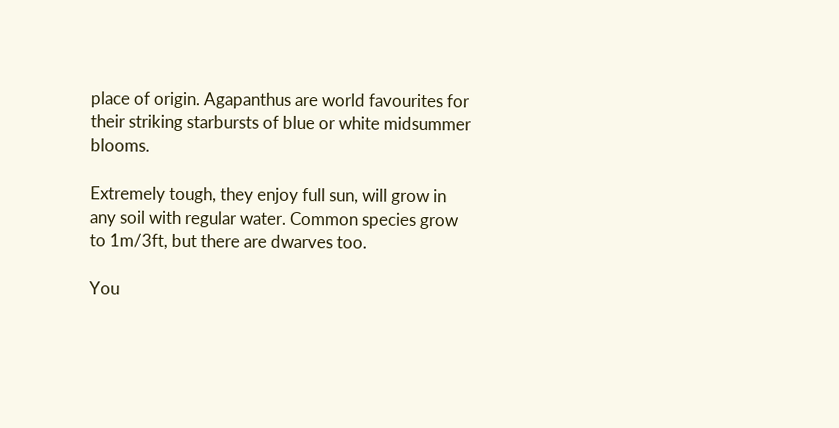place of origin. Agapanthus are world favourites for their striking starbursts of blue or white midsummer blooms.

Extremely tough, they enjoy full sun, will grow in any soil with regular water. Common species grow to 1m/3ft, but there are dwarves too.

You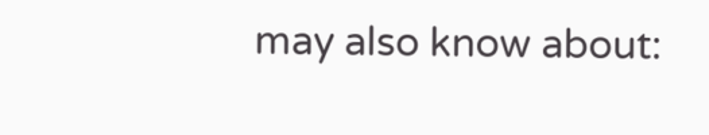may also know about: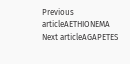Previous articleAETHIONEMA
Next articleAGAPETES